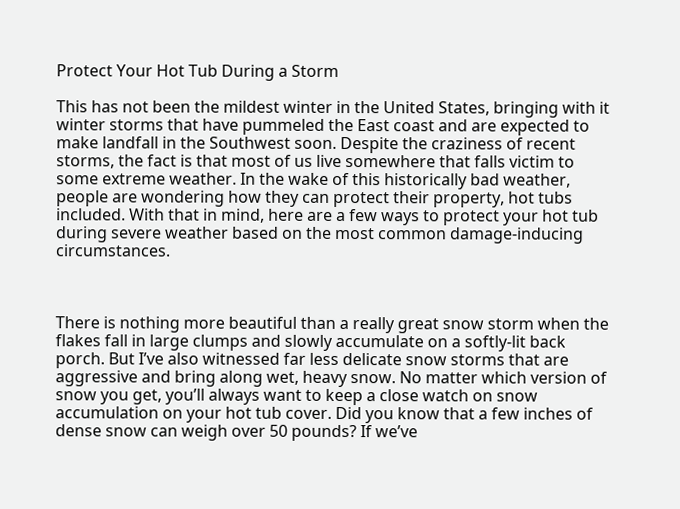Protect Your Hot Tub During a Storm

This has not been the mildest winter in the United States, bringing with it winter storms that have pummeled the East coast and are expected to make landfall in the Southwest soon. Despite the craziness of recent storms, the fact is that most of us live somewhere that falls victim to some extreme weather. In the wake of this historically bad weather, people are wondering how they can protect their property, hot tubs included. With that in mind, here are a few ways to protect your hot tub during severe weather based on the most common damage-inducing circumstances.



There is nothing more beautiful than a really great snow storm when the flakes fall in large clumps and slowly accumulate on a softly-lit back porch. But I’ve also witnessed far less delicate snow storms that are aggressive and bring along wet, heavy snow. No matter which version of snow you get, you’ll always want to keep a close watch on snow accumulation on your hot tub cover. Did you know that a few inches of dense snow can weigh over 50 pounds? If we’ve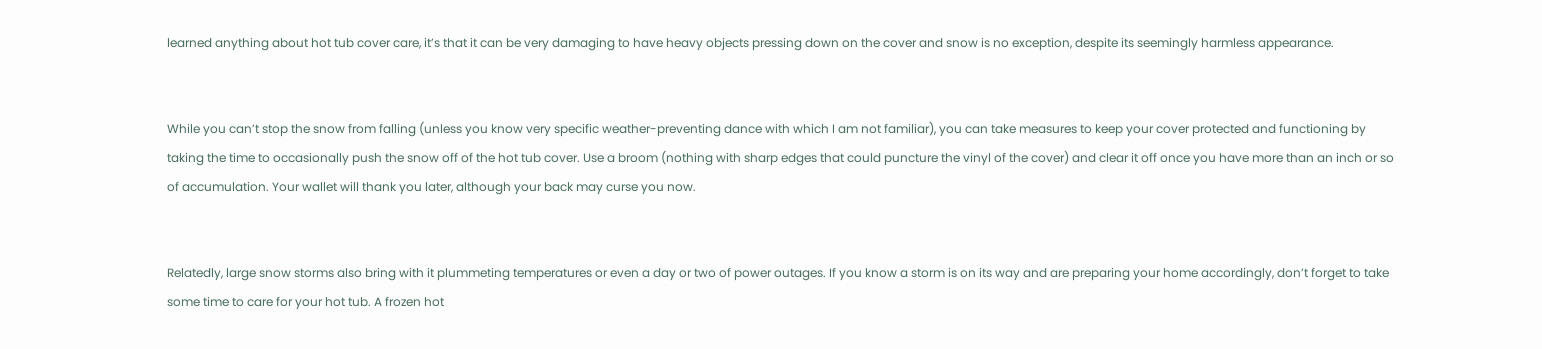learned anything about hot tub cover care, it’s that it can be very damaging to have heavy objects pressing down on the cover and snow is no exception, despite its seemingly harmless appearance.


While you can’t stop the snow from falling (unless you know very specific weather-preventing dance with which I am not familiar), you can take measures to keep your cover protected and functioning by taking the time to occasionally push the snow off of the hot tub cover. Use a broom (nothing with sharp edges that could puncture the vinyl of the cover) and clear it off once you have more than an inch or so of accumulation. Your wallet will thank you later, although your back may curse you now.


Relatedly, large snow storms also bring with it plummeting temperatures or even a day or two of power outages. If you know a storm is on its way and are preparing your home accordingly, don’t forget to take some time to care for your hot tub. A frozen hot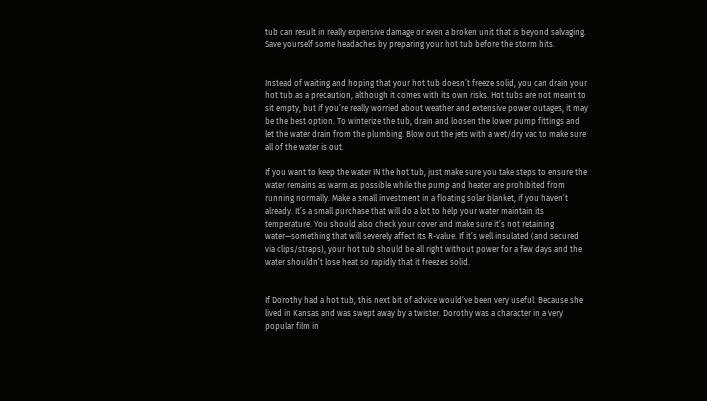tub can result in really expensive damage or even a broken unit that is beyond salvaging. Save yourself some headaches by preparing your hot tub before the storm hits.


Instead of waiting and hoping that your hot tub doesn’t freeze solid, you can drain your hot tub as a precaution, although it comes with its own risks. Hot tubs are not meant to sit empty, but if you’re really worried about weather and extensive power outages, it may be the best option. To winterize the tub, drain and loosen the lower pump fittings and let the water drain from the plumbing. Blow out the jets with a wet/dry vac to make sure all of the water is out.

If you want to keep the water IN the hot tub, just make sure you take steps to ensure the water remains as warm as possible while the pump and heater are prohibited from running normally. Make a small investment in a floating solar blanket, if you haven’t already. It’s a small purchase that will do a lot to help your water maintain its temperature. You should also check your cover and make sure it’s not retaining water—something that will severely affect its R-value. If it’s well insulated (and secured via clips/straps), your hot tub should be all right without power for a few days and the water shouldn’t lose heat so rapidly that it freezes solid.


If Dorothy had a hot tub, this next bit of advice would’ve been very useful. Because she lived in Kansas and was swept away by a twister. Dorothy was a character in a very popular film in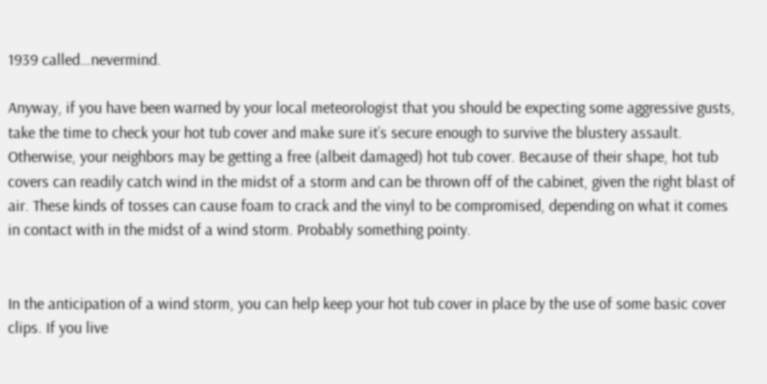1939 called…nevermind.

Anyway, if you have been warned by your local meteorologist that you should be expecting some aggressive gusts, take the time to check your hot tub cover and make sure it’s secure enough to survive the blustery assault. Otherwise, your neighbors may be getting a free (albeit damaged) hot tub cover. Because of their shape, hot tub covers can readily catch wind in the midst of a storm and can be thrown off of the cabinet, given the right blast of air. These kinds of tosses can cause foam to crack and the vinyl to be compromised, depending on what it comes in contact with in the midst of a wind storm. Probably something pointy.


In the anticipation of a wind storm, you can help keep your hot tub cover in place by the use of some basic cover clips. If you live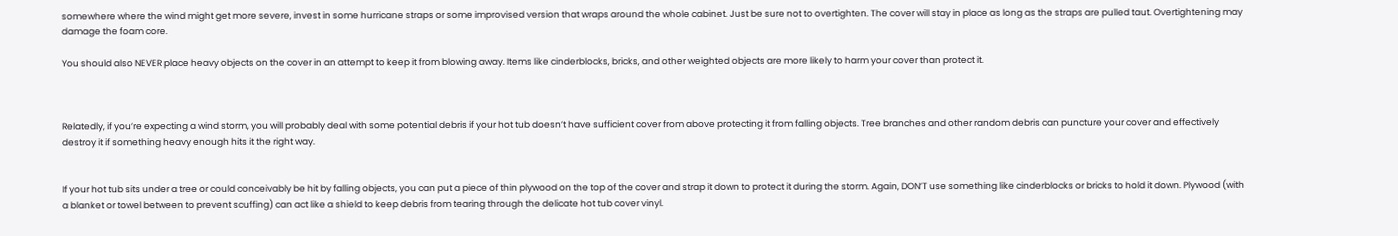somewhere where the wind might get more severe, invest in some hurricane straps or some improvised version that wraps around the whole cabinet. Just be sure not to overtighten. The cover will stay in place as long as the straps are pulled taut. Overtightening may damage the foam core.

You should also NEVER place heavy objects on the cover in an attempt to keep it from blowing away. Items like cinderblocks, bricks, and other weighted objects are more likely to harm your cover than protect it.



Relatedly, if you’re expecting a wind storm, you will probably deal with some potential debris if your hot tub doesn’t have sufficient cover from above protecting it from falling objects. Tree branches and other random debris can puncture your cover and effectively destroy it if something heavy enough hits it the right way.


If your hot tub sits under a tree or could conceivably be hit by falling objects, you can put a piece of thin plywood on the top of the cover and strap it down to protect it during the storm. Again, DON’T use something like cinderblocks or bricks to hold it down. Plywood (with a blanket or towel between to prevent scuffing) can act like a shield to keep debris from tearing through the delicate hot tub cover vinyl.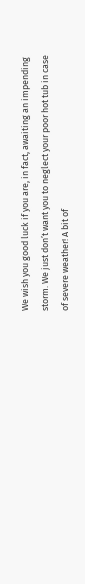We wish you good luck if you are, in fact, awaiting an impending storm. We just don’t want you to neglect your poor hot tub in case of severe weather! A bit of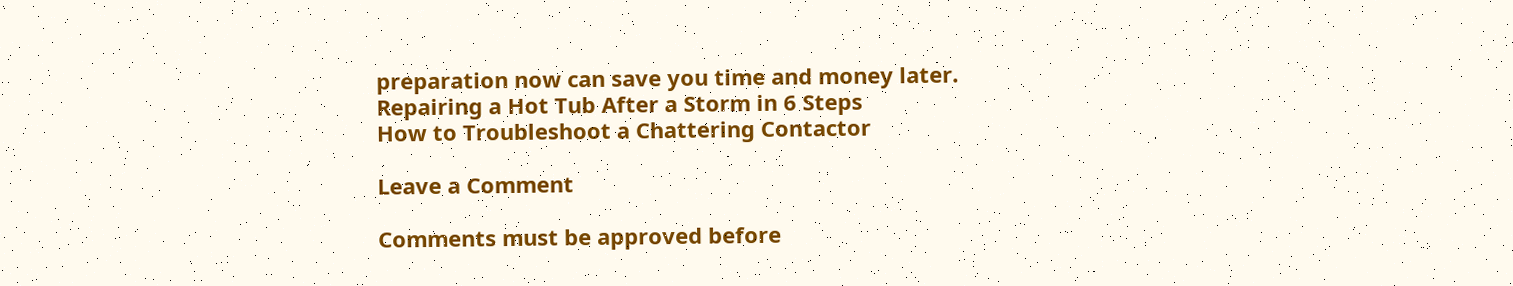preparation now can save you time and money later.
Repairing a Hot Tub After a Storm in 6 Steps
How to Troubleshoot a Chattering Contactor

Leave a Comment

Comments must be approved before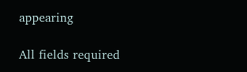appearing

All fields required